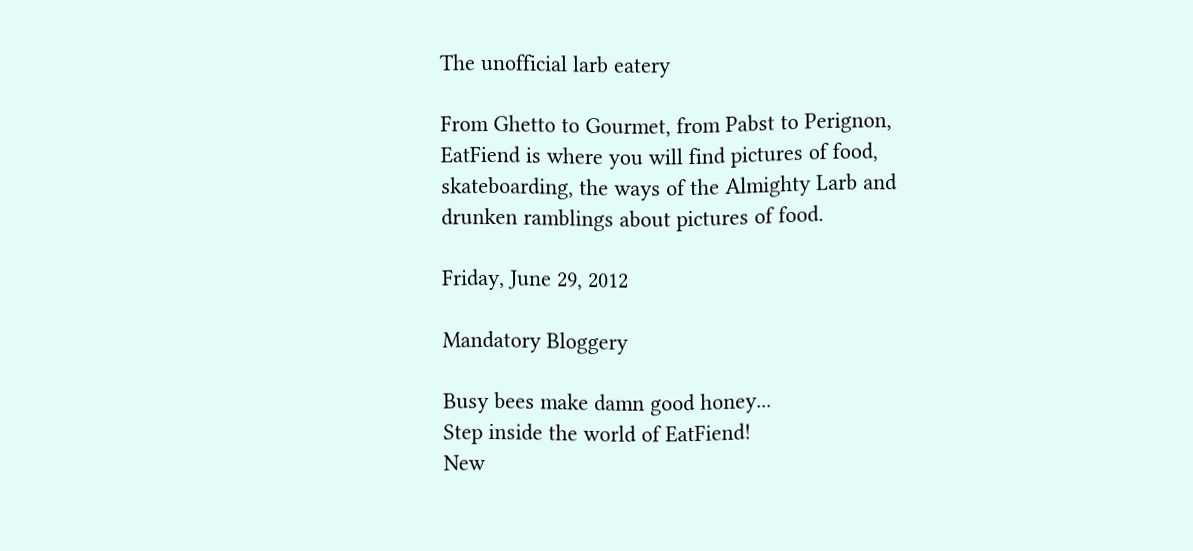The unofficial larb eatery

From Ghetto to Gourmet, from Pabst to Perignon, EatFiend is where you will find pictures of food, skateboarding, the ways of the Almighty Larb and drunken ramblings about pictures of food.

Friday, June 29, 2012

Mandatory Bloggery

Busy bees make damn good honey...
Step inside the world of EatFiend!
New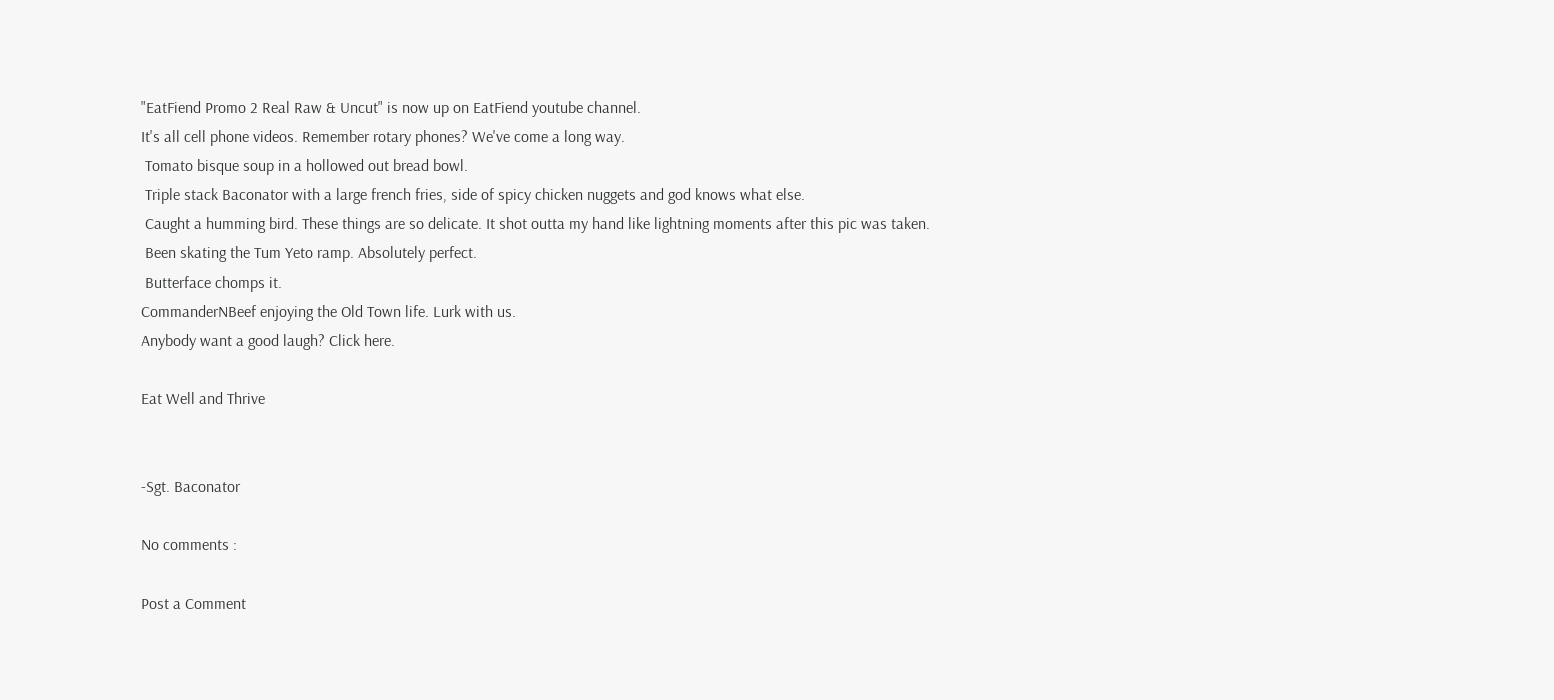"EatFiend Promo 2 Real Raw & Uncut" is now up on EatFiend youtube channel.
It's all cell phone videos. Remember rotary phones? We've come a long way.
 Tomato bisque soup in a hollowed out bread bowl.
 Triple stack Baconator with a large french fries, side of spicy chicken nuggets and god knows what else.
 Caught a humming bird. These things are so delicate. It shot outta my hand like lightning moments after this pic was taken.
 Been skating the Tum Yeto ramp. Absolutely perfect.
 Butterface chomps it.
CommanderNBeef enjoying the Old Town life. Lurk with us.
Anybody want a good laugh? Click here.

Eat Well and Thrive


-Sgt. Baconator

No comments :

Post a Comment